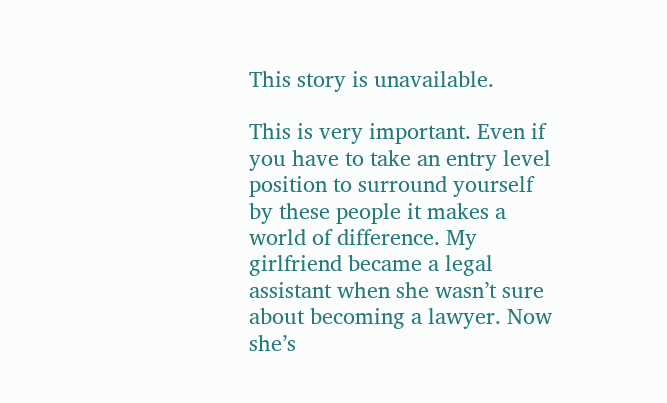This story is unavailable.

This is very important. Even if you have to take an entry level position to surround yourself by these people it makes a world of difference. My girlfriend became a legal assistant when she wasn’t sure about becoming a lawyer. Now she’s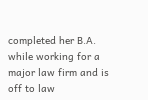completed her B.A. while working for a major law firm and is off to law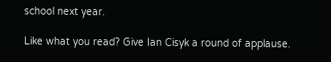school next year.

Like what you read? Give Ian Cisyk a round of applause.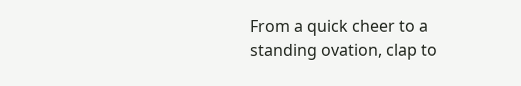From a quick cheer to a standing ovation, clap to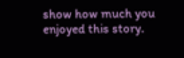show how much you enjoyed this story.